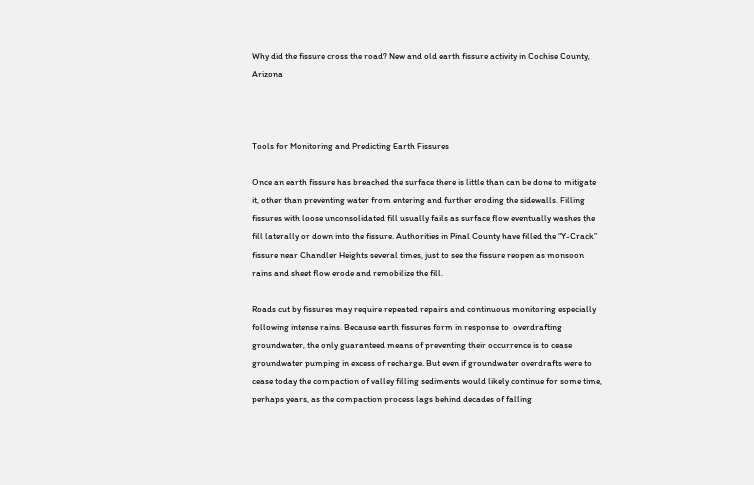Why did the fissure cross the road? New and old earth fissure activity in Cochise County, Arizona



Tools for Monitoring and Predicting Earth Fissures

Once an earth fissure has breached the surface there is little than can be done to mitigate it, other than preventing water from entering and further eroding the sidewalls. Filling fissures with loose unconsolidated fill usually fails as surface flow eventually washes the fill laterally or down into the fissure. Authorities in Pinal County have filled the “Y-Crack” fissure near Chandler Heights several times, just to see the fissure reopen as monsoon rains and sheet flow erode and remobilize the fill.

Roads cut by fissures may require repeated repairs and continuous monitoring especially following intense rains. Because earth fissures form in response to  overdrafting  groundwater, the only guaranteed means of preventing their occurrence is to cease groundwater pumping in excess of recharge. But even if groundwater overdrafts were to cease today the compaction of valley filling sediments would likely continue for some time, perhaps years, as the compaction process lags behind decades of falling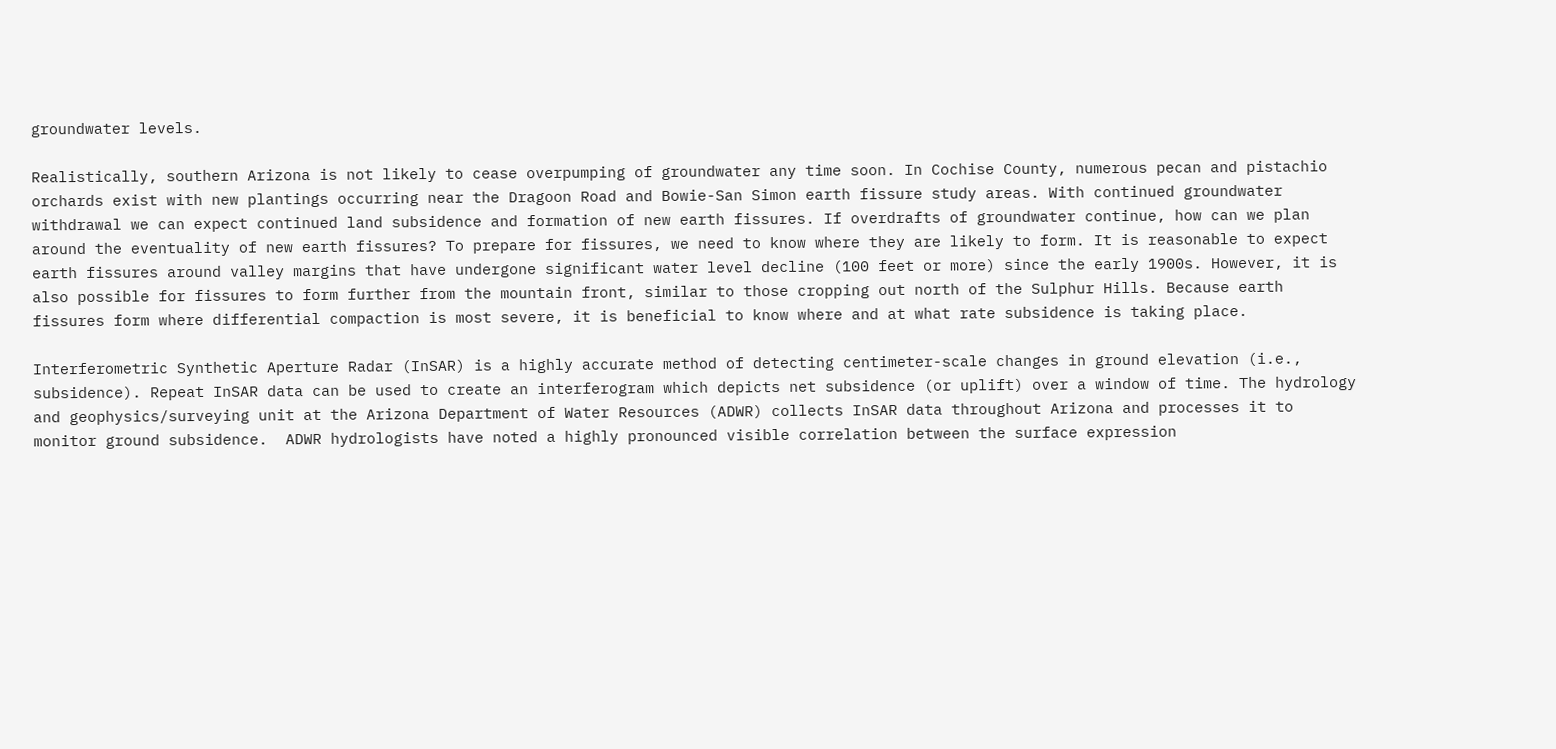groundwater levels.

Realistically, southern Arizona is not likely to cease overpumping of groundwater any time soon. In Cochise County, numerous pecan and pistachio orchards exist with new plantings occurring near the Dragoon Road and Bowie-San Simon earth fissure study areas. With continued groundwater withdrawal we can expect continued land subsidence and formation of new earth fissures. If overdrafts of groundwater continue, how can we plan around the eventuality of new earth fissures? To prepare for fissures, we need to know where they are likely to form. It is reasonable to expect earth fissures around valley margins that have undergone significant water level decline (100 feet or more) since the early 1900s. However, it is also possible for fissures to form further from the mountain front, similar to those cropping out north of the Sulphur Hills. Because earth fissures form where differential compaction is most severe, it is beneficial to know where and at what rate subsidence is taking place.

Interferometric Synthetic Aperture Radar (InSAR) is a highly accurate method of detecting centimeter-scale changes in ground elevation (i.e., subsidence). Repeat InSAR data can be used to create an interferogram which depicts net subsidence (or uplift) over a window of time. The hydrology and geophysics/surveying unit at the Arizona Department of Water Resources (ADWR) collects InSAR data throughout Arizona and processes it to monitor ground subsidence.  ADWR hydrologists have noted a highly pronounced visible correlation between the surface expression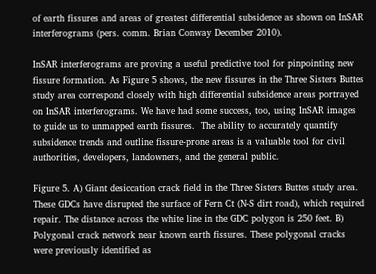of earth fissures and areas of greatest differential subsidence as shown on InSAR interferograms (pers. comm. Brian Conway December 2010).

InSAR interferograms are proving a useful predictive tool for pinpointing new fissure formation. As Figure 5 shows, the new fissures in the Three Sisters Buttes study area correspond closely with high differential subsidence areas portrayed on InSAR interferograms. We have had some success, too, using InSAR images to guide us to unmapped earth fissures.  The ability to accurately quantify subsidence trends and outline fissure-prone areas is a valuable tool for civil authorities, developers, landowners, and the general public.

Figure 5. A) Giant desiccation crack field in the Three Sisters Buttes study area. These GDCs have disrupted the surface of Fern Ct (N-S dirt road), which required repair. The distance across the white line in the GDC polygon is 250 feet. B) Polygonal crack network near known earth fissures. These polygonal cracks were previously identified as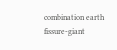combination earth fissure-giant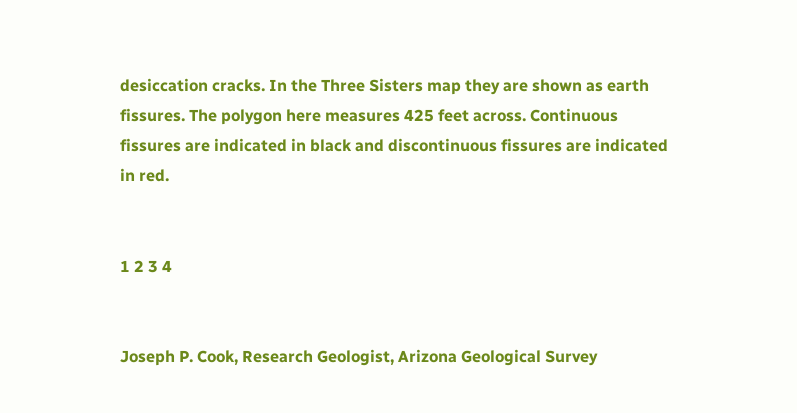desiccation cracks. In the Three Sisters map they are shown as earth fissures. The polygon here measures 425 feet across. Continuous fissures are indicated in black and discontinuous fissures are indicated in red.


1 2 3 4


Joseph P. Cook, Research Geologist, Arizona Geological Survey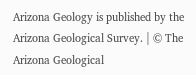Arizona Geology is published by the Arizona Geological Survey. | © The Arizona Geological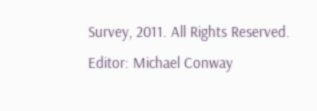Survey, 2011. All Rights Reserved.
Editor: Michael Conway